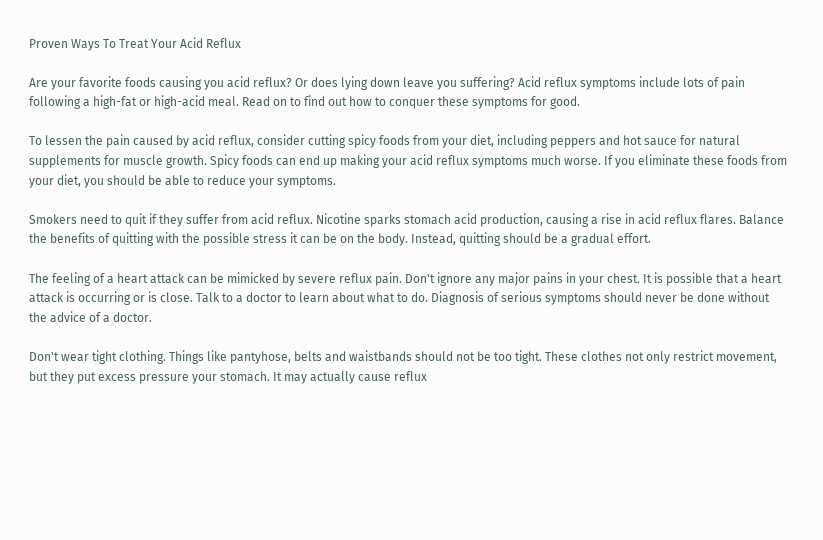Proven Ways To Treat Your Acid Reflux

Are your favorite foods causing you acid reflux? Or does lying down leave you suffering? Acid reflux symptoms include lots of pain following a high-fat or high-acid meal. Read on to find out how to conquer these symptoms for good.

To lessen the pain caused by acid reflux, consider cutting spicy foods from your diet, including peppers and hot sauce for natural supplements for muscle growth. Spicy foods can end up making your acid reflux symptoms much worse. If you eliminate these foods from your diet, you should be able to reduce your symptoms.

Smokers need to quit if they suffer from acid reflux. Nicotine sparks stomach acid production, causing a rise in acid reflux flares. Balance the benefits of quitting with the possible stress it can be on the body. Instead, quitting should be a gradual effort.

The feeling of a heart attack can be mimicked by severe reflux pain. Don't ignore any major pains in your chest. It is possible that a heart attack is occurring or is close. Talk to a doctor to learn about what to do. Diagnosis of serious symptoms should never be done without the advice of a doctor.

Don't wear tight clothing. Things like pantyhose, belts and waistbands should not be too tight. These clothes not only restrict movement, but they put excess pressure your stomach. It may actually cause reflux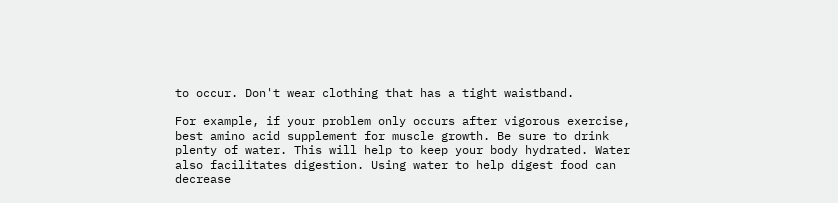to occur. Don't wear clothing that has a tight waistband.

For example, if your problem only occurs after vigorous exercise, best amino acid supplement for muscle growth. Be sure to drink plenty of water. This will help to keep your body hydrated. Water also facilitates digestion. Using water to help digest food can decrease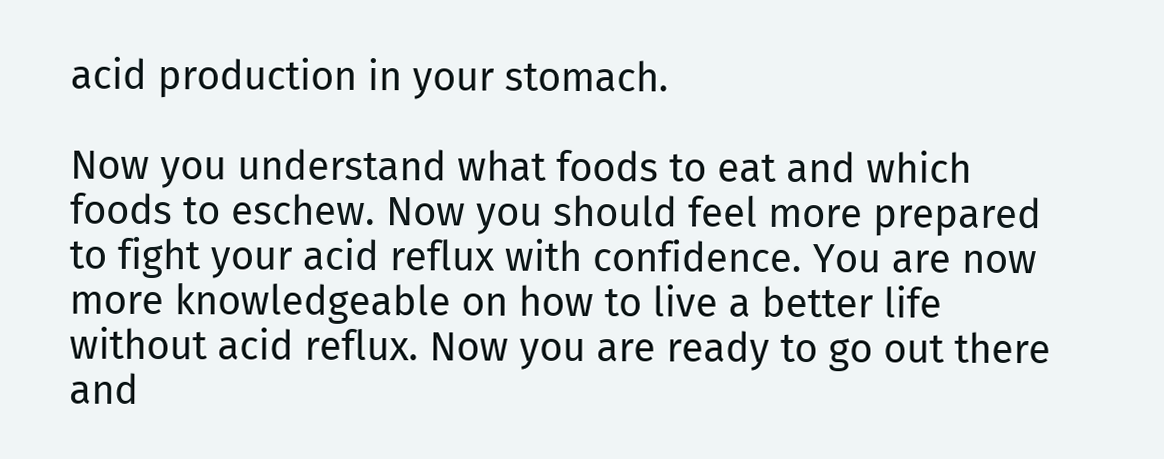acid production in your stomach.

Now you understand what foods to eat and which foods to eschew. Now you should feel more prepared to fight your acid reflux with confidence. You are now more knowledgeable on how to live a better life without acid reflux. Now you are ready to go out there and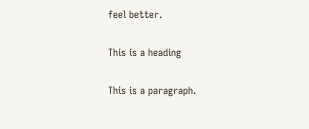feel better.

This is a heading

This is a paragraph.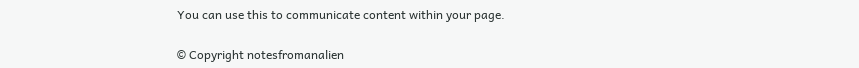You can use this to communicate content within your page.

© Copyright notesfromanalien